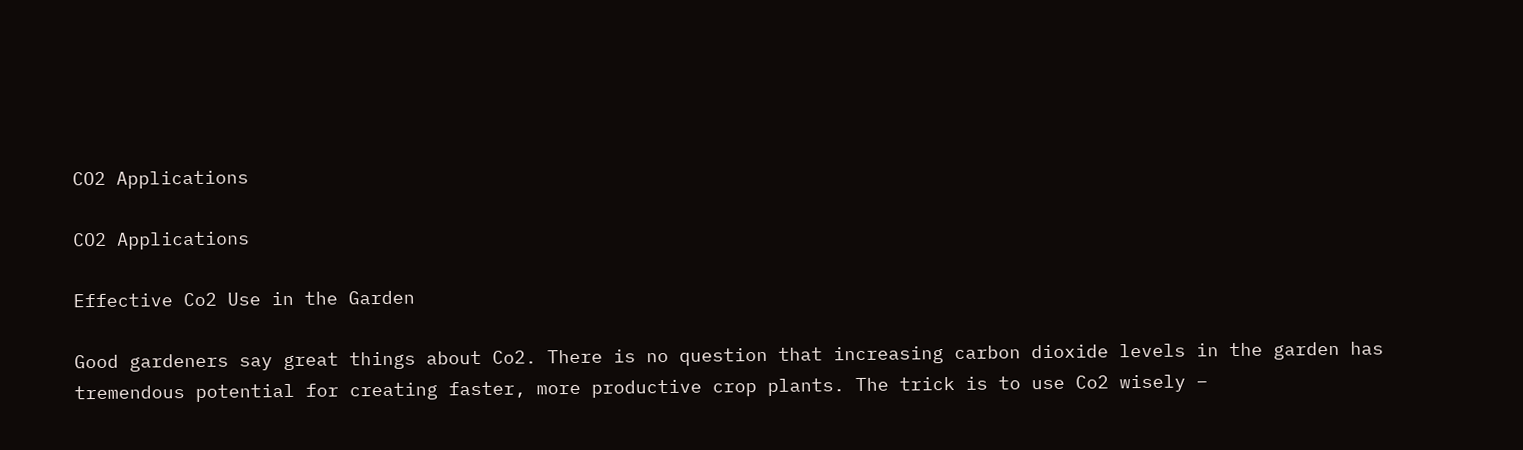CO2 Applications

CO2 Applications

Effective Co2 Use in the Garden

Good gardeners say great things about Co2. There is no question that increasing carbon dioxide levels in the garden has tremendous potential for creating faster, more productive crop plants. The trick is to use Co2 wisely –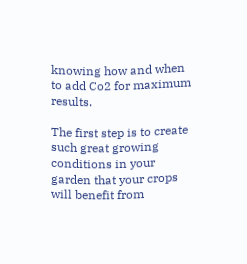knowing how and when to add Co2 for maximum results.

The first step is to create such great growing conditions in your garden that your crops will benefit from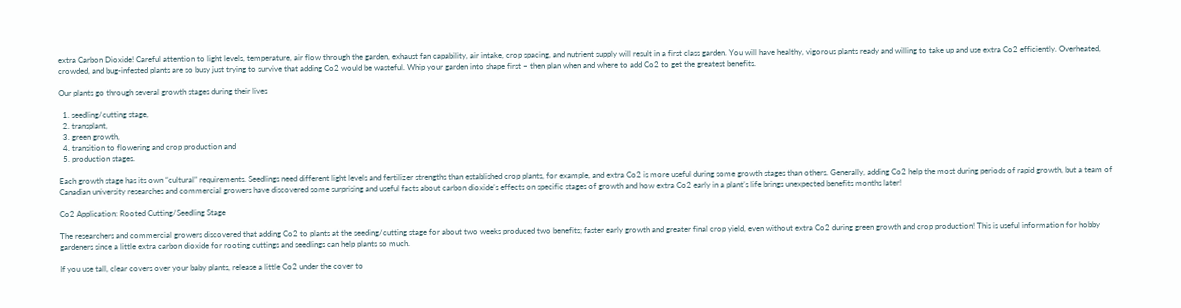extra Carbon Dioxide! Careful attention to light levels, temperature, air flow through the garden, exhaust fan capability, air intake, crop spacing, and nutrient supply will result in a first class garden. You will have healthy, vigorous plants ready and willing to take up and use extra Co2 efficiently. Overheated, crowded, and bug-infested plants are so busy just trying to survive that adding Co2 would be wasteful. Whip your garden into shape first – then plan when and where to add Co2 to get the greatest benefits.

Our plants go through several growth stages during their lives

  1. seedling/cutting stage,
  2. transplant,
  3. green growth,
  4. transition to flowering and crop production and
  5. production stages.

Each growth stage has its own “cultural” requirements. Seedlings need different light levels and fertilizer strengths than established crop plants, for example, and extra Co2 is more useful during some growth stages than others. Generally, adding Co2 help the most during periods of rapid growth, but a team of Canadian university researches and commercial growers have discovered some surprising and useful facts about carbon dioxide’s effects on specific stages of growth and how extra Co2 early in a plant’s life brings unexpected benefits months later!

Co2 Application: Rooted Cutting/Seedling Stage

The researchers and commercial growers discovered that adding Co2 to plants at the seeding/cutting stage for about two weeks produced two benefits; faster early growth and greater final crop yield, even without extra Co2 during green growth and crop production! This is useful information for hobby gardeners since a little extra carbon dioxide for rooting cuttings and seedlings can help plants so much.

If you use tall, clear covers over your baby plants, release a little Co2 under the cover to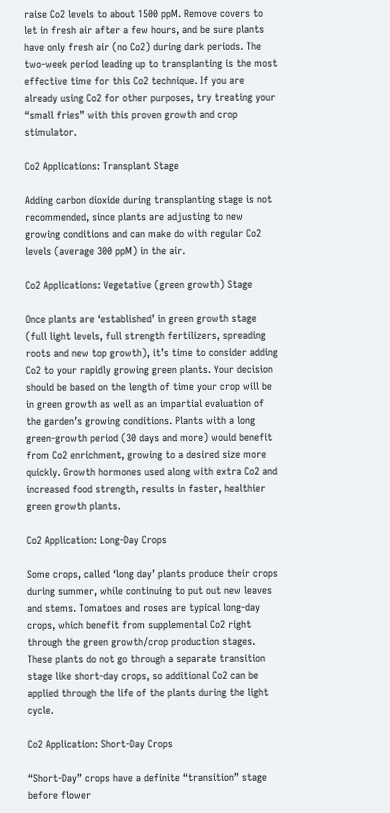raise Co2 levels to about 1500 ppM. Remove covers to let in fresh air after a few hours, and be sure plants have only fresh air (no Co2) during dark periods. The two-week period leading up to transplanting is the most effective time for this Co2 technique. If you are already using Co2 for other purposes, try treating your “small fries” with this proven growth and crop stimulator.

Co2 Applications: Transplant Stage

Adding carbon dioxide during transplanting stage is not recommended, since plants are adjusting to new growing conditions and can make do with regular Co2 levels (average 300 ppM) in the air.

Co2 Applications: Vegetative (green growth) Stage

Once plants are ‘established’ in green growth stage (full light levels, full strength fertilizers, spreading roots and new top growth), it’s time to consider adding Co2 to your rapidly growing green plants. Your decision should be based on the length of time your crop will be in green growth as well as an impartial evaluation of the garden’s growing conditions. Plants with a long green-growth period (30 days and more) would benefit from Co2 enrichment, growing to a desired size more quickly. Growth hormones used along with extra Co2 and increased food strength, results in faster, healthier green growth plants.

Co2 Application: Long-Day Crops

Some crops, called ‘long day’ plants produce their crops during summer, while continuing to put out new leaves and stems. Tomatoes and roses are typical long-day crops, which benefit from supplemental Co2 right through the green growth/crop production stages. These plants do not go through a separate transition stage like short-day crops, so additional Co2 can be applied through the life of the plants during the light cycle.

Co2 Application: Short-Day Crops

“Short-Day” crops have a definite “transition” stage before flower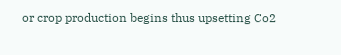or crop production begins thus upsetting Co2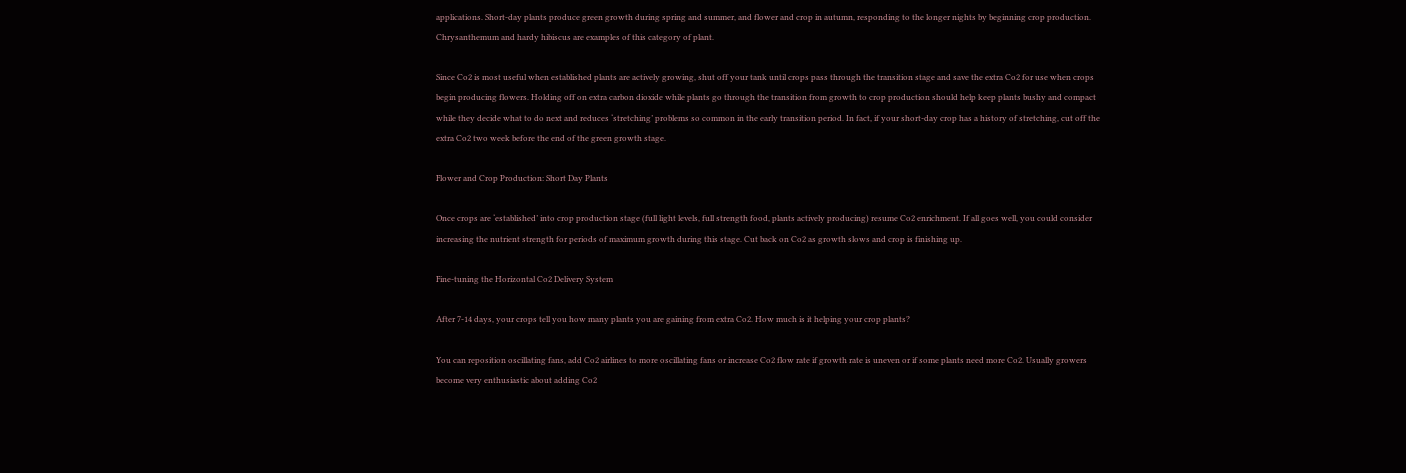applications. Short-day plants produce green growth during spring and summer, and flower and crop in autumn, responding to the longer nights by beginning crop production. Chrysanthemum and hardy hibiscus are examples of this category of plant.

Since Co2 is most useful when established plants are actively growing, shut off your tank until crops pass through the transition stage and save the extra Co2 for use when crops begin producing flowers. Holding off on extra carbon dioxide while plants go through the transition from growth to crop production should help keep plants bushy and compact while they decide what to do next and reduces ‘stretching’ problems so common in the early transition period. In fact, if your short-day crop has a history of stretching, cut off the extra Co2 two week before the end of the green growth stage.

Flower and Crop Production: Short Day Plants

Once crops are ‘established’ into crop production stage (full light levels, full strength food, plants actively producing) resume Co2 enrichment. If all goes well, you could consider increasing the nutrient strength for periods of maximum growth during this stage. Cut back on Co2 as growth slows and crop is finishing up.

Fine-tuning the Horizontal Co2 Delivery System

After 7-14 days, your crops tell you how many plants you are gaining from extra Co2. How much is it helping your crop plants?

You can reposition oscillating fans, add Co2 airlines to more oscillating fans or increase Co2 flow rate if growth rate is uneven or if some plants need more Co2. Usually growers become very enthusiastic about adding Co2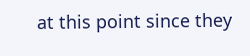at this point since they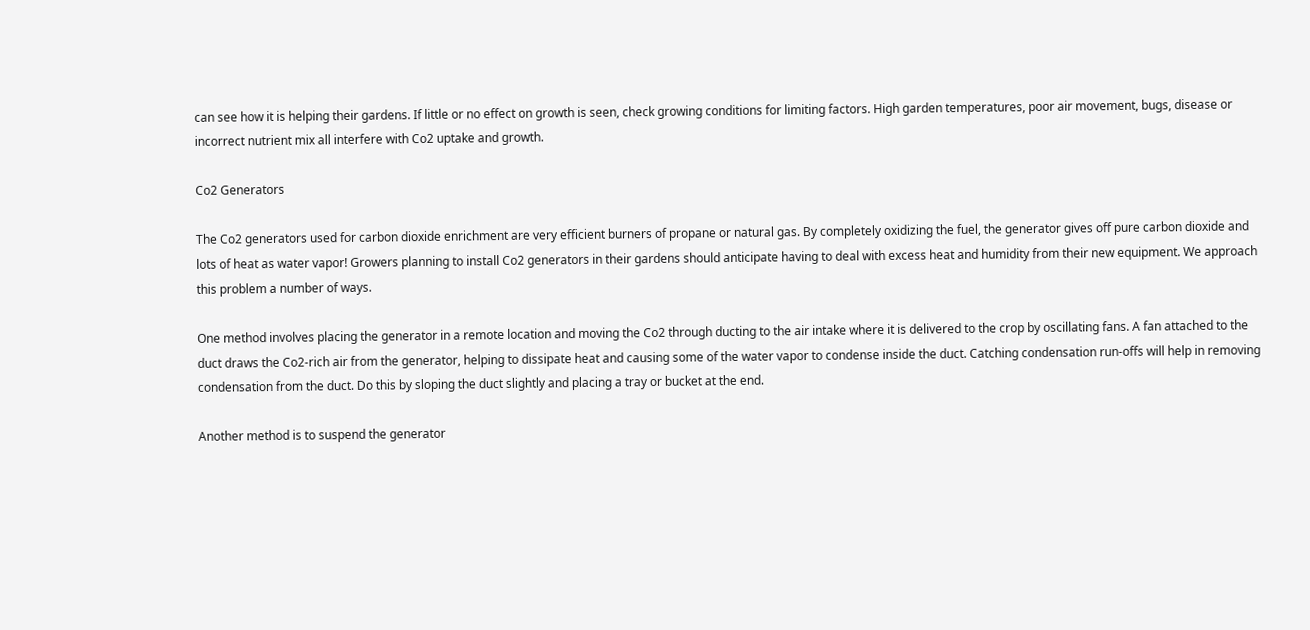can see how it is helping their gardens. If little or no effect on growth is seen, check growing conditions for limiting factors. High garden temperatures, poor air movement, bugs, disease or incorrect nutrient mix all interfere with Co2 uptake and growth.

Co2 Generators

The Co2 generators used for carbon dioxide enrichment are very efficient burners of propane or natural gas. By completely oxidizing the fuel, the generator gives off pure carbon dioxide and lots of heat as water vapor! Growers planning to install Co2 generators in their gardens should anticipate having to deal with excess heat and humidity from their new equipment. We approach this problem a number of ways.

One method involves placing the generator in a remote location and moving the Co2 through ducting to the air intake where it is delivered to the crop by oscillating fans. A fan attached to the duct draws the Co2-rich air from the generator, helping to dissipate heat and causing some of the water vapor to condense inside the duct. Catching condensation run-offs will help in removing condensation from the duct. Do this by sloping the duct slightly and placing a tray or bucket at the end.

Another method is to suspend the generator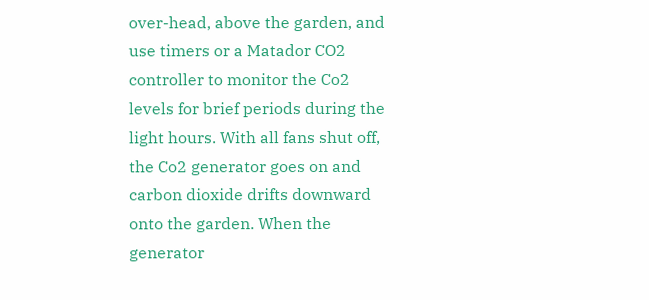over-head, above the garden, and use timers or a Matador CO2 controller to monitor the Co2 levels for brief periods during the light hours. With all fans shut off, the Co2 generator goes on and carbon dioxide drifts downward onto the garden. When the generator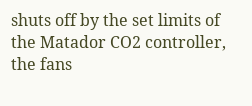shuts off by the set limits of the Matador CO2 controller, the fans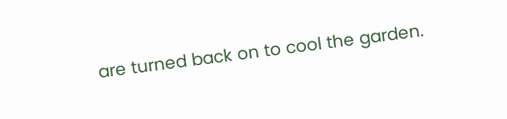are turned back on to cool the garden.